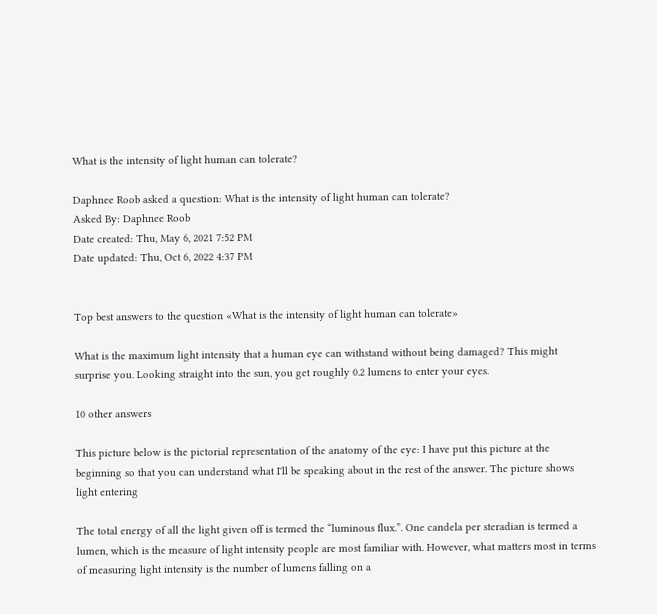What is the intensity of light human can tolerate?

Daphnee Roob asked a question: What is the intensity of light human can tolerate?
Asked By: Daphnee Roob
Date created: Thu, May 6, 2021 7:52 PM
Date updated: Thu, Oct 6, 2022 4:37 PM


Top best answers to the question «What is the intensity of light human can tolerate»

What is the maximum light intensity that a human eye can withstand without being damaged? This might surprise you. Looking straight into the sun, you get roughly 0.2 lumens to enter your eyes.

10 other answers

This picture below is the pictorial representation of the anatomy of the eye: I have put this picture at the beginning so that you can understand what I'll be speaking about in the rest of the answer. The picture shows light entering

The total energy of all the light given off is termed the “luminous flux.”. One candela per steradian is termed a lumen, which is the measure of light intensity people are most familiar with. However, what matters most in terms of measuring light intensity is the number of lumens falling on a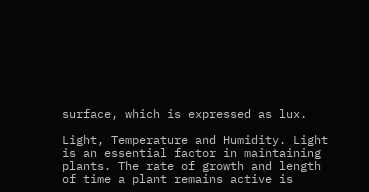surface, which is expressed as lux.

Light, Temperature and Humidity. Light is an essential factor in maintaining plants. The rate of growth and length of time a plant remains active is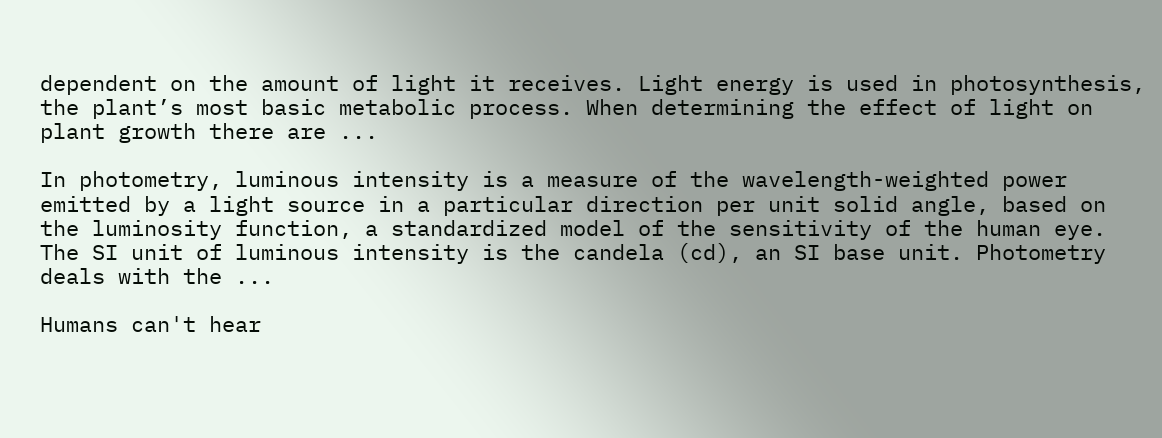dependent on the amount of light it receives. Light energy is used in photosynthesis, the plant’s most basic metabolic process. When determining the effect of light on plant growth there are ...

In photometry, luminous intensity is a measure of the wavelength-weighted power emitted by a light source in a particular direction per unit solid angle, based on the luminosity function, a standardized model of the sensitivity of the human eye. The SI unit of luminous intensity is the candela (cd), an SI base unit. Photometry deals with the ...

Humans can't hear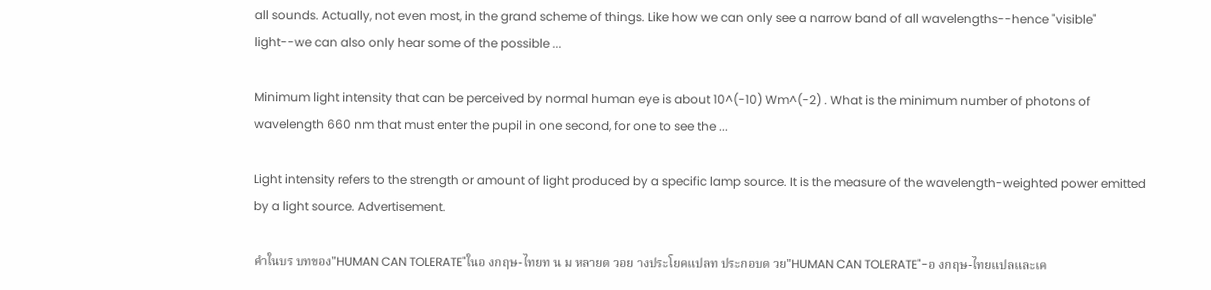all sounds. Actually, not even most, in the grand scheme of things. Like how we can only see a narrow band of all wavelengths--hence "visible" light--we can also only hear some of the possible ...

Minimum light intensity that can be perceived by normal human eye is about 10^(-10) Wm^(-2) . What is the minimum number of photons of wavelength 660 nm that must enter the pupil in one second, for one to see the ...

Light intensity refers to the strength or amount of light produced by a specific lamp source. It is the measure of the wavelength-weighted power emitted by a light source. Advertisement.

คำในบร บทของ"HUMAN CAN TOLERATE"ในอ งกฤษ-ไทยท น ม หลายต วอย างประโยคแปลท ประกอบด วย"HUMAN CAN TOLERATE"-อ งกฤษ-ไทยแปลและเค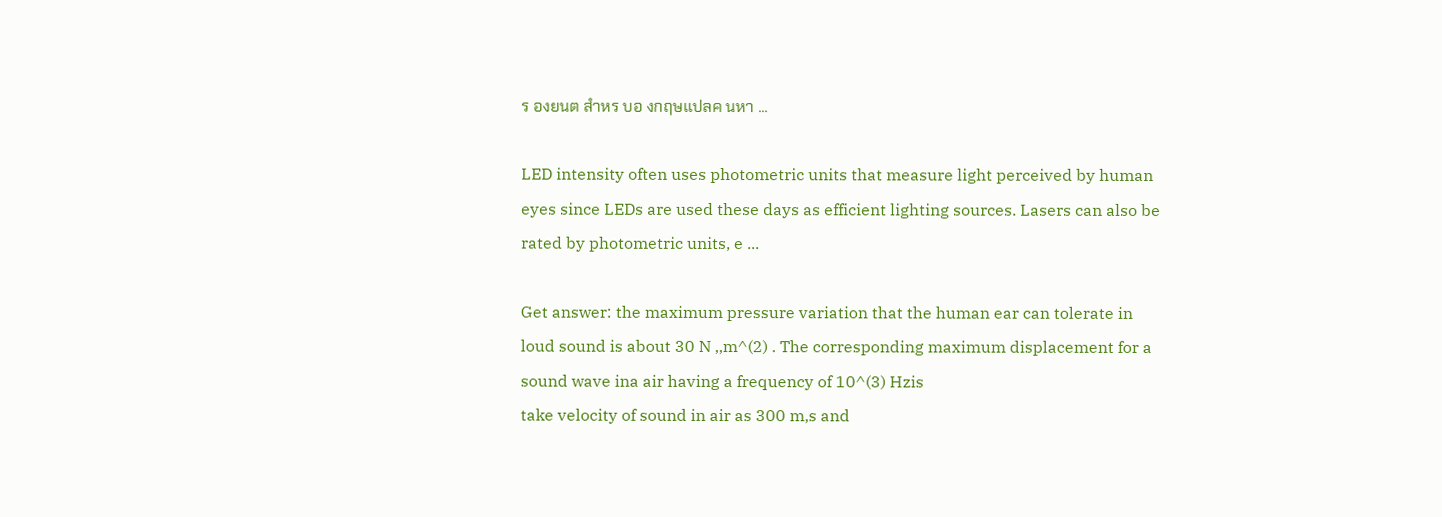ร องยนต สำหร บอ งกฤษแปลค นหา ...

LED intensity often uses photometric units that measure light perceived by human eyes since LEDs are used these days as efficient lighting sources. Lasers can also be rated by photometric units, e ...

Get answer: the maximum pressure variation that the human ear can tolerate in loud sound is about 30 N ,,m^(2) . The corresponding maximum displacement for a sound wave ina air having a frequency of 10^(3) Hzis
take velocity of sound in air as 300 m,s and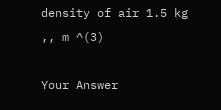density of air 1.5 kg ,, m ^(3)

Your Answer